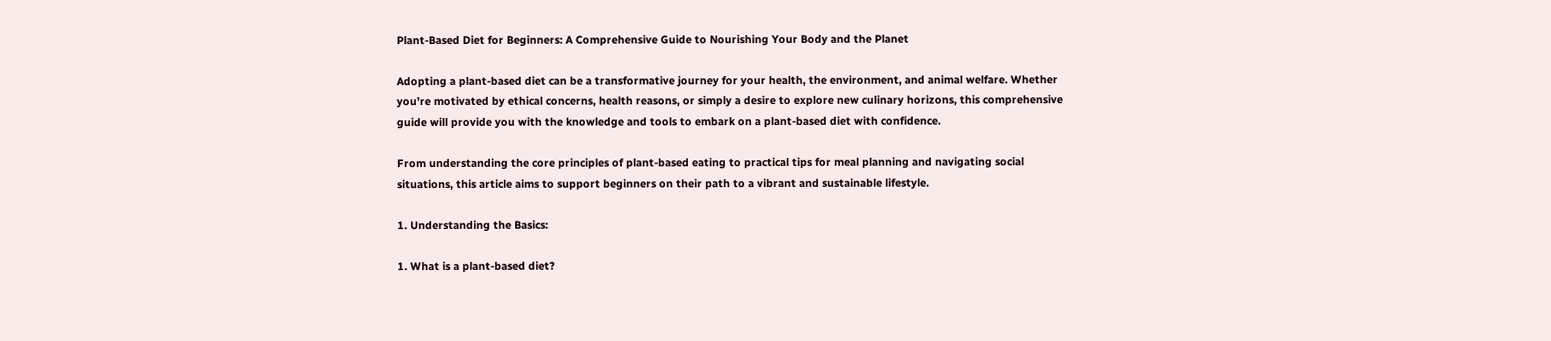Plant-Based Diet for Beginners: A Comprehensive Guide to Nourishing Your Body and the Planet

Adopting a plant-based diet can be a transformative journey for your health, the environment, and animal welfare. Whether you’re motivated by ethical concerns, health reasons, or simply a desire to explore new culinary horizons, this comprehensive guide will provide you with the knowledge and tools to embark on a plant-based diet with confidence.

From understanding the core principles of plant-based eating to practical tips for meal planning and navigating social situations, this article aims to support beginners on their path to a vibrant and sustainable lifestyle.

1. Understanding the Basics:

1. What is a plant-based diet?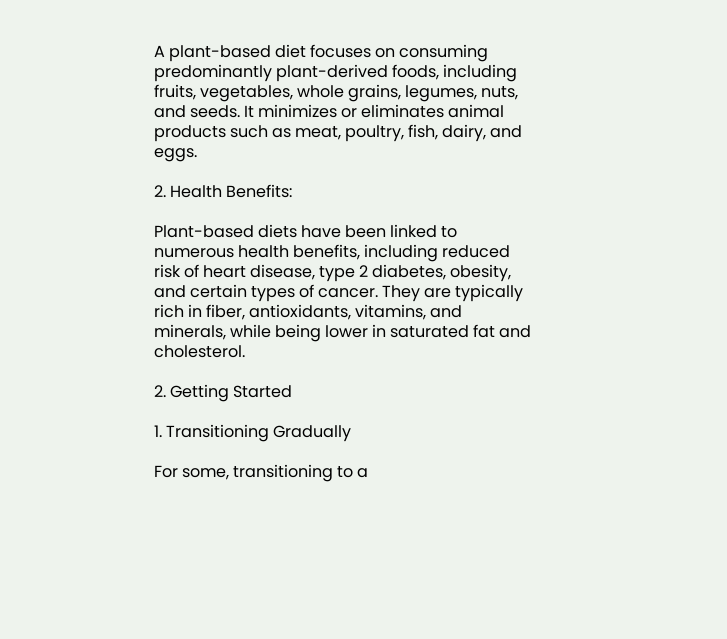A plant-based diet focuses on consuming predominantly plant-derived foods, including fruits, vegetables, whole grains, legumes, nuts, and seeds. It minimizes or eliminates animal products such as meat, poultry, fish, dairy, and eggs.

2. Health Benefits:

Plant-based diets have been linked to numerous health benefits, including reduced risk of heart disease, type 2 diabetes, obesity, and certain types of cancer. They are typically rich in fiber, antioxidants, vitamins, and minerals, while being lower in saturated fat and cholesterol.

2. Getting Started

1. Transitioning Gradually

For some, transitioning to a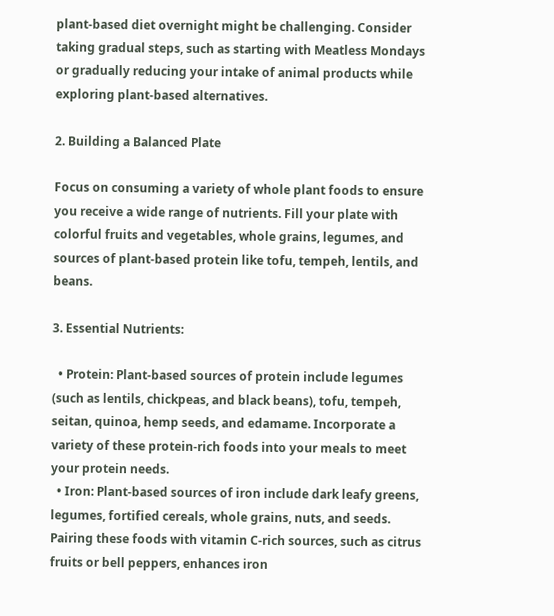plant-based diet overnight might be challenging. Consider taking gradual steps, such as starting with Meatless Mondays or gradually reducing your intake of animal products while exploring plant-based alternatives.

2. Building a Balanced Plate

Focus on consuming a variety of whole plant foods to ensure you receive a wide range of nutrients. Fill your plate with colorful fruits and vegetables, whole grains, legumes, and sources of plant-based protein like tofu, tempeh, lentils, and beans.

3. Essential Nutrients:

  • Protein: Plant-based sources of protein include legumes (such as lentils, chickpeas, and black beans), tofu, tempeh, seitan, quinoa, hemp seeds, and edamame. Incorporate a variety of these protein-rich foods into your meals to meet your protein needs.
  • Iron: Plant-based sources of iron include dark leafy greens, legumes, fortified cereals, whole grains, nuts, and seeds. Pairing these foods with vitamin C-rich sources, such as citrus fruits or bell peppers, enhances iron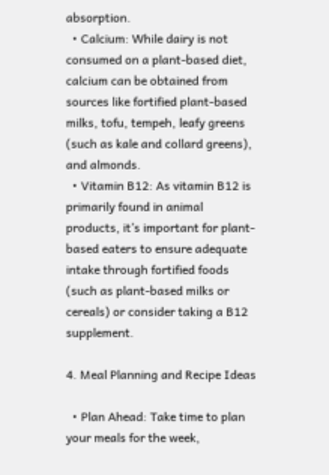absorption.
  • Calcium: While dairy is not consumed on a plant-based diet, calcium can be obtained from sources like fortified plant-based milks, tofu, tempeh, leafy greens (such as kale and collard greens), and almonds.
  • Vitamin B12: As vitamin B12 is primarily found in animal products, it’s important for plant-based eaters to ensure adequate intake through fortified foods (such as plant-based milks or cereals) or consider taking a B12 supplement.

4. Meal Planning and Recipe Ideas

  • Plan Ahead: Take time to plan your meals for the week,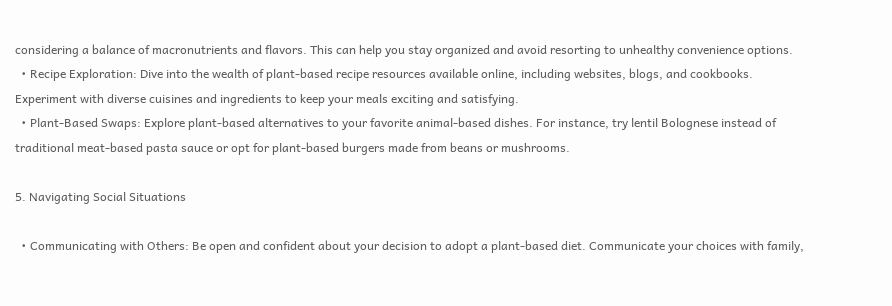considering a balance of macronutrients and flavors. This can help you stay organized and avoid resorting to unhealthy convenience options.
  • Recipe Exploration: Dive into the wealth of plant-based recipe resources available online, including websites, blogs, and cookbooks. Experiment with diverse cuisines and ingredients to keep your meals exciting and satisfying.
  • Plant-Based Swaps: Explore plant-based alternatives to your favorite animal-based dishes. For instance, try lentil Bolognese instead of traditional meat-based pasta sauce or opt for plant-based burgers made from beans or mushrooms.

5. Navigating Social Situations

  • Communicating with Others: Be open and confident about your decision to adopt a plant-based diet. Communicate your choices with family,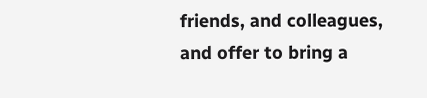friends, and colleagues, and offer to bring a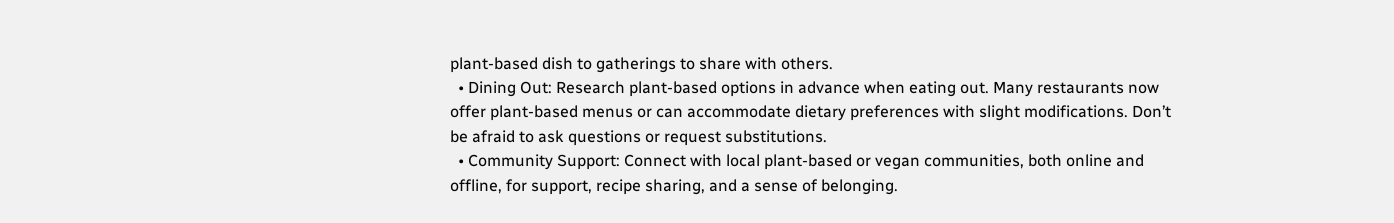plant-based dish to gatherings to share with others.
  • Dining Out: Research plant-based options in advance when eating out. Many restaurants now offer plant-based menus or can accommodate dietary preferences with slight modifications. Don’t be afraid to ask questions or request substitutions.
  • Community Support: Connect with local plant-based or vegan communities, both online and offline, for support, recipe sharing, and a sense of belonging.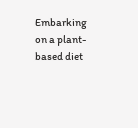Embarking on a plant-based diet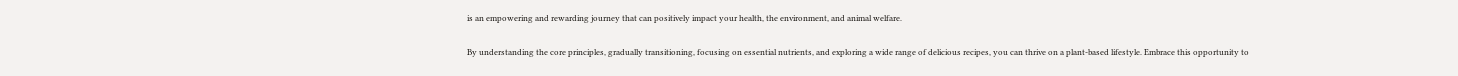is an empowering and rewarding journey that can positively impact your health, the environment, and animal welfare.

By understanding the core principles, gradually transitioning, focusing on essential nutrients, and exploring a wide range of delicious recipes, you can thrive on a plant-based lifestyle. Embrace this opportunity to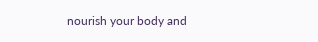nourish your body and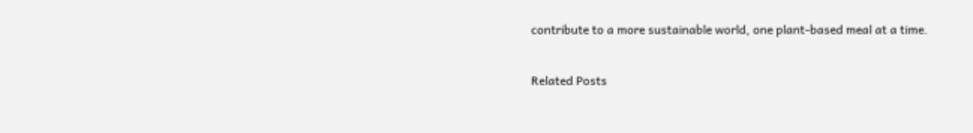contribute to a more sustainable world, one plant-based meal at a time.

Related Posts